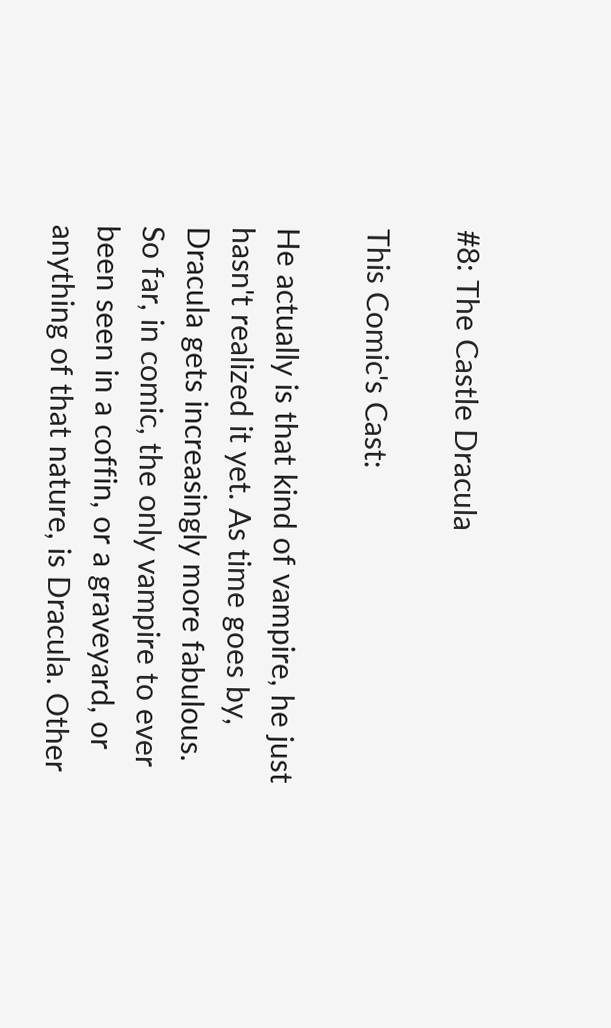#8: The Castle Dracula

This Comic's Cast:

He actually is that kind of vampire, he just hasn't realized it yet. As time goes by, Dracula gets increasingly more fabulous.
So far, in comic, the only vampire to ever been seen in a coffin, or a graveyard, or anything of that nature, is Dracula. Other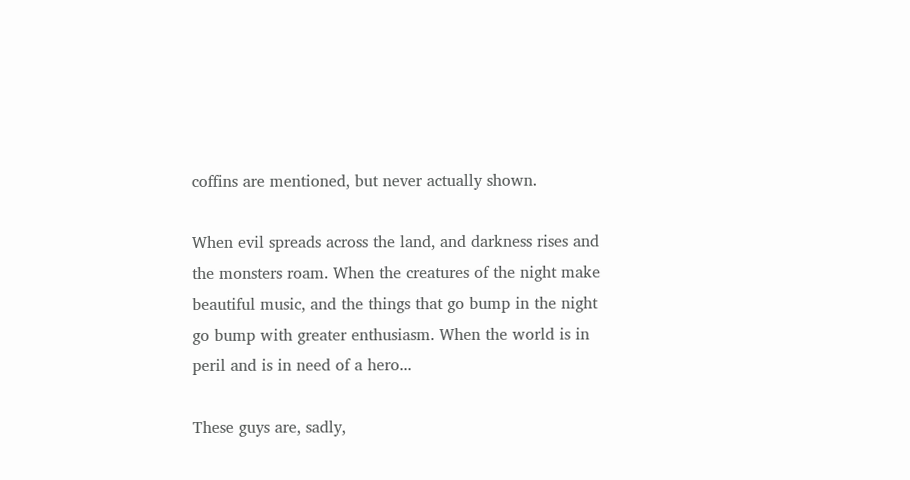coffins are mentioned, but never actually shown.

When evil spreads across the land, and darkness rises and the monsters roam. When the creatures of the night make beautiful music, and the things that go bump in the night go bump with greater enthusiasm. When the world is in peril and is in need of a hero...

These guys are, sadly,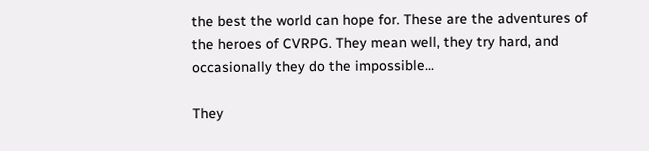the best the world can hope for. These are the adventures of the heroes of CVRPG. They mean well, they try hard, and occasionally they do the impossible...

They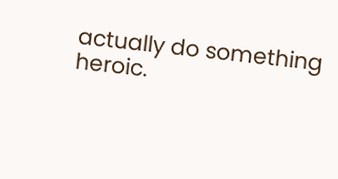actually do something heroic.